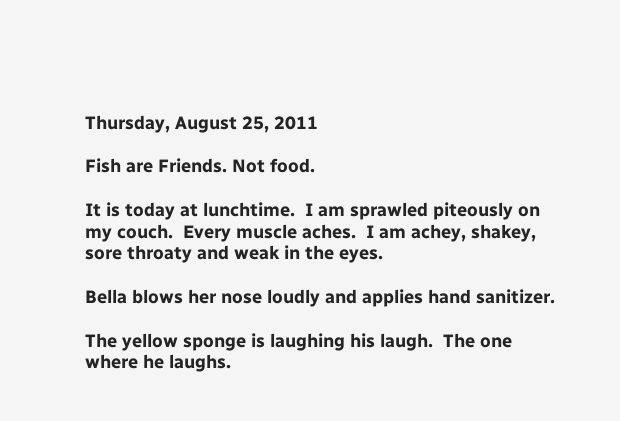Thursday, August 25, 2011

Fish are Friends. Not food.

It is today at lunchtime.  I am sprawled piteously on my couch.  Every muscle aches.  I am achey, shakey, sore throaty and weak in the eyes.

Bella blows her nose loudly and applies hand sanitizer.

The yellow sponge is laughing his laugh.  The one where he laughs.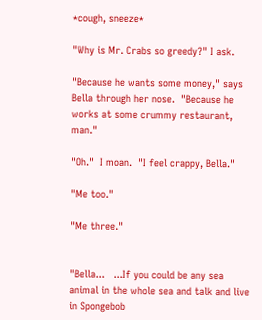*cough, sneeze*

"Why is Mr. Crabs so greedy?" I ask.

"Because he wants some money," says Bella through her nose.  "Because he works at some crummy restaurant,  man."

"Oh."  I moan.  "I feel crappy, Bella."

"Me too."

"Me three."


"Bella...   ...If you could be any sea animal in the whole sea and talk and live in Spongebob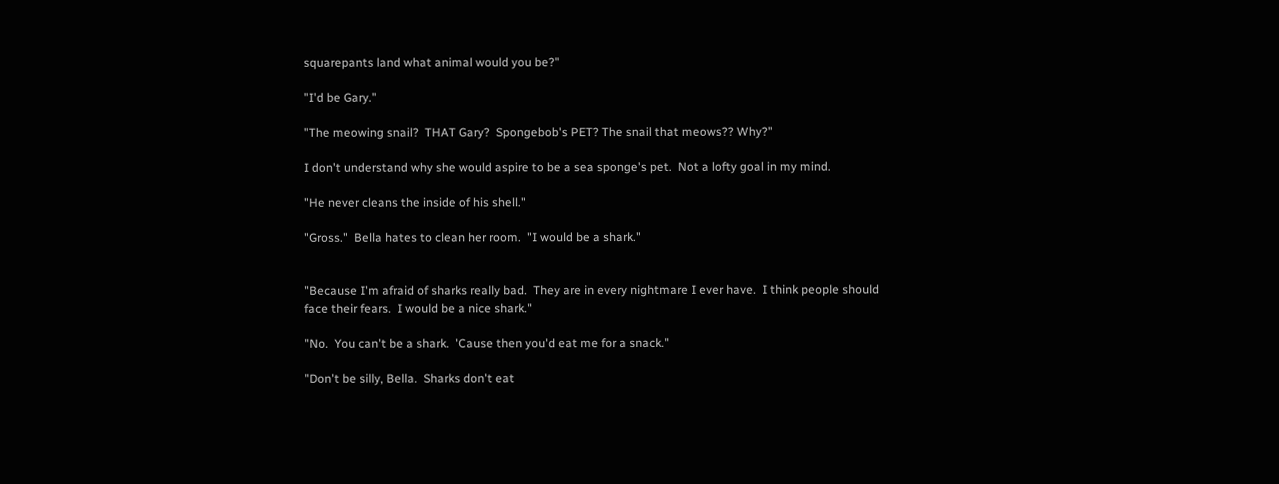squarepants land what animal would you be?"

"I'd be Gary."

"The meowing snail?  THAT Gary?  Spongebob's PET? The snail that meows?? Why?"

I don't understand why she would aspire to be a sea sponge's pet.  Not a lofty goal in my mind.

"He never cleans the inside of his shell."

"Gross."  Bella hates to clean her room.  "I would be a shark."


"Because I'm afraid of sharks really bad.  They are in every nightmare I ever have.  I think people should face their fears.  I would be a nice shark."

"No.  You can't be a shark.  'Cause then you'd eat me for a snack."

"Don't be silly, Bella.  Sharks don't eat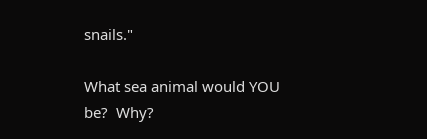snails."

What sea animal would YOU be?  Why?